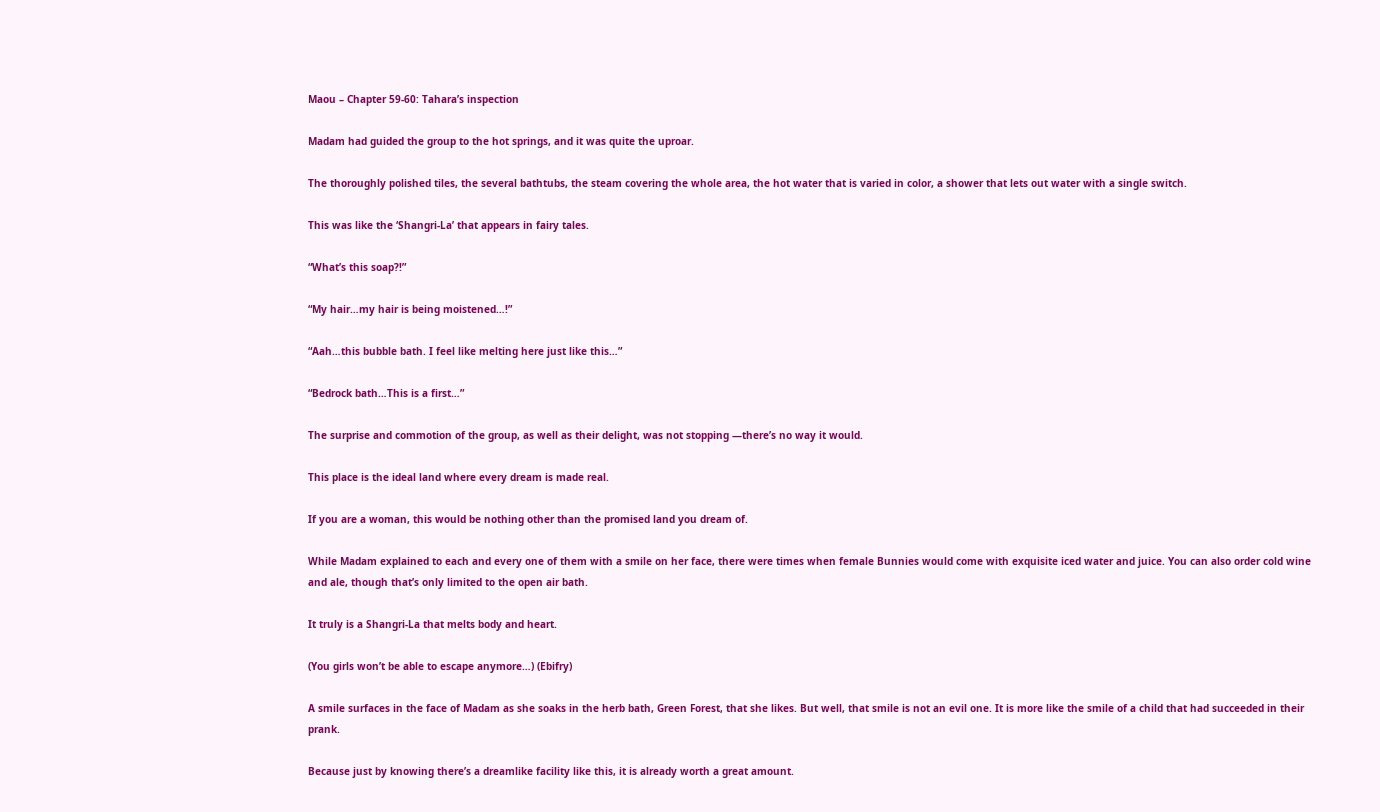Maou – Chapter 59-60: Tahara’s inspection

Madam had guided the group to the hot springs, and it was quite the uproar.

The thoroughly polished tiles, the several bathtubs, the steam covering the whole area, the hot water that is varied in color, a shower that lets out water with a single switch.

This was like the ‘Shangri-La’ that appears in fairy tales.

“What’s this soap?!”

“My hair…my hair is being moistened…!”

“Aah…this bubble bath. I feel like melting here just like this…”

“Bedrock bath…This is a first…”

The surprise and commotion of the group, as well as their delight, was not stopping —there’s no way it would.

This place is the ideal land where every dream is made real.

If you are a woman, this would be nothing other than the promised land you dream of.

While Madam explained to each and every one of them with a smile on her face, there were times when female Bunnies would come with exquisite iced water and juice. You can also order cold wine and ale, though that’s only limited to the open air bath.

It truly is a Shangri-La that melts body and heart.

(You girls won’t be able to escape anymore…) (Ebifry)

A smile surfaces in the face of Madam as she soaks in the herb bath, Green Forest, that she likes. But well, that smile is not an evil one. It is more like the smile of a child that had succeeded in their prank.

Because just by knowing there’s a dreamlike facility like this, it is already worth a great amount.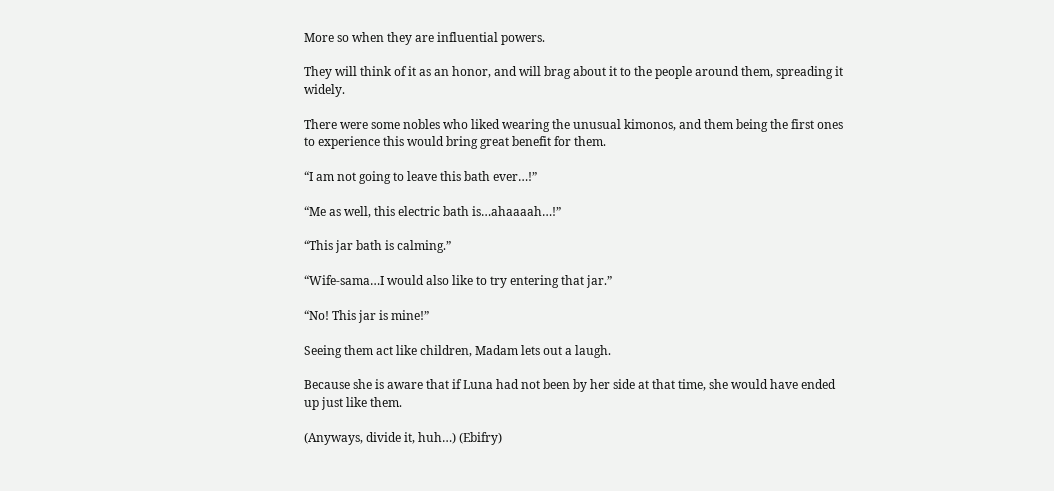More so when they are influential powers.

They will think of it as an honor, and will brag about it to the people around them, spreading it widely.

There were some nobles who liked wearing the unusual kimonos, and them being the first ones to experience this would bring great benefit for them.

“I am not going to leave this bath ever…!”

“Me as well, this electric bath is…ahaaaah…!”

“This jar bath is calming.”

“Wife-sama…I would also like to try entering that jar.”

“No! This jar is mine!”

Seeing them act like children, Madam lets out a laugh.

Because she is aware that if Luna had not been by her side at that time, she would have ended up just like them.

(Anyways, divide it, huh…) (Ebifry)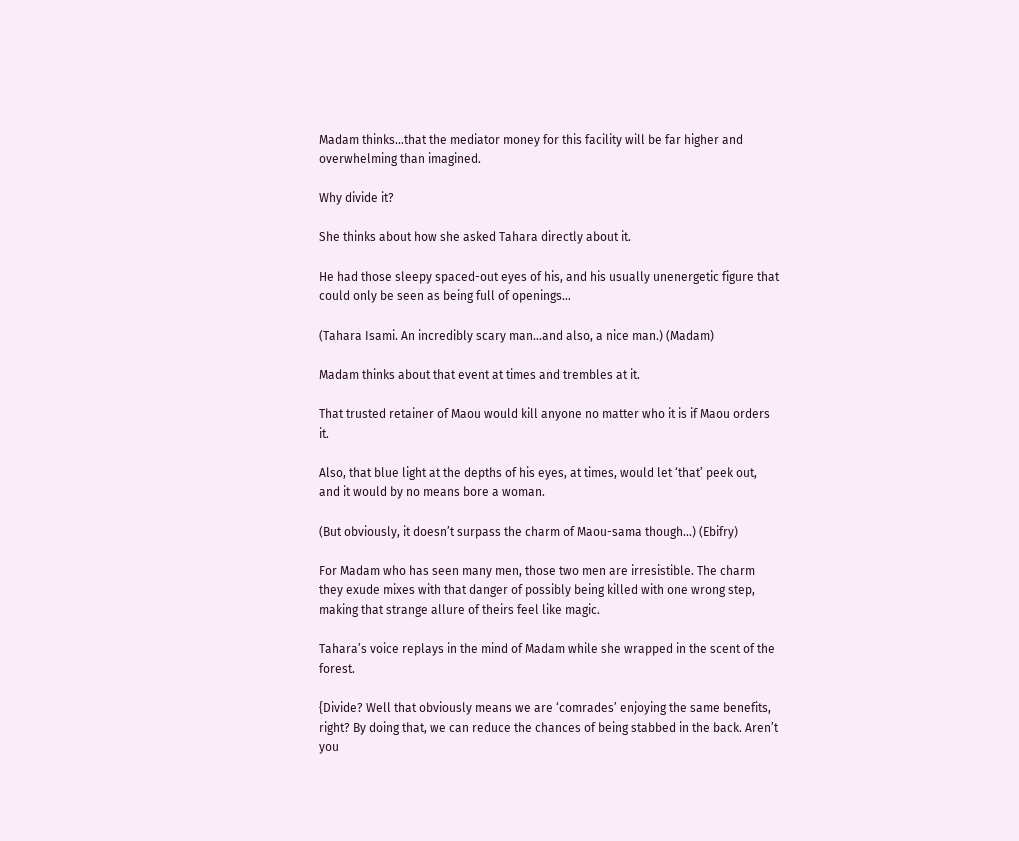Madam thinks…that the mediator money for this facility will be far higher and overwhelming than imagined.

Why divide it?

She thinks about how she asked Tahara directly about it.

He had those sleepy spaced-out eyes of his, and his usually unenergetic figure that could only be seen as being full of openings…

(Tahara Isami. An incredibly scary man…and also, a nice man.) (Madam)

Madam thinks about that event at times and trembles at it.

That trusted retainer of Maou would kill anyone no matter who it is if Maou orders it.

Also, that blue light at the depths of his eyes, at times, would let ‘that’ peek out, and it would by no means bore a woman.

(But obviously, it doesn’t surpass the charm of Maou-sama though…) (Ebifry)

For Madam who has seen many men, those two men are irresistible. The charm they exude mixes with that danger of possibly being killed with one wrong step, making that strange allure of theirs feel like magic.

Tahara’s voice replays in the mind of Madam while she wrapped in the scent of the forest.

{Divide? Well that obviously means we are ‘comrades’ enjoying the same benefits, right? By doing that, we can reduce the chances of being stabbed in the back. Aren’t you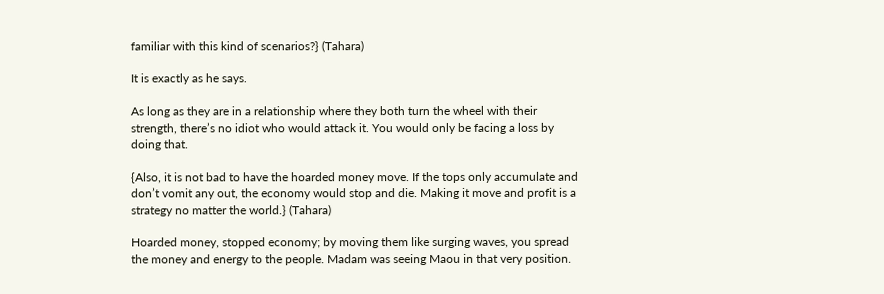familiar with this kind of scenarios?} (Tahara)

It is exactly as he says.

As long as they are in a relationship where they both turn the wheel with their strength, there’s no idiot who would attack it. You would only be facing a loss by doing that.

{Also, it is not bad to have the hoarded money move. If the tops only accumulate and don’t vomit any out, the economy would stop and die. Making it move and profit is a strategy no matter the world.} (Tahara)

Hoarded money, stopped economy; by moving them like surging waves, you spread the money and energy to the people. Madam was seeing Maou in that very position.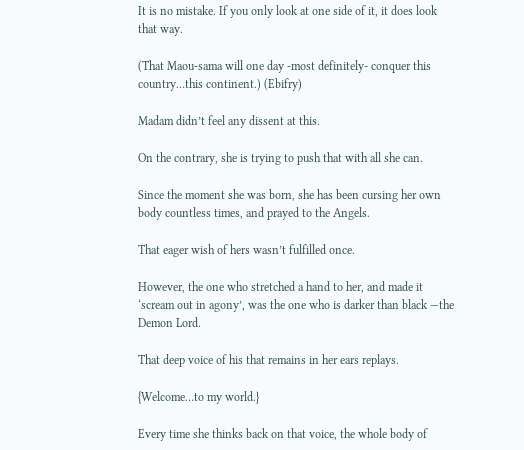It is no mistake. If you only look at one side of it, it does look that way.

(That Maou-sama will one day -most definitely- conquer this country…this continent.) (Ebifry)

Madam didn’t feel any dissent at this.

On the contrary, she is trying to push that with all she can.

Since the moment she was born, she has been cursing her own body countless times, and prayed to the Angels.

That eager wish of hers wasn’t fulfilled once.

However, the one who stretched a hand to her, and made it ‘scream out in agony’, was the one who is darker than black —the Demon Lord.

That deep voice of his that remains in her ears replays.

{Welcome…to my world.}

Every time she thinks back on that voice, the whole body of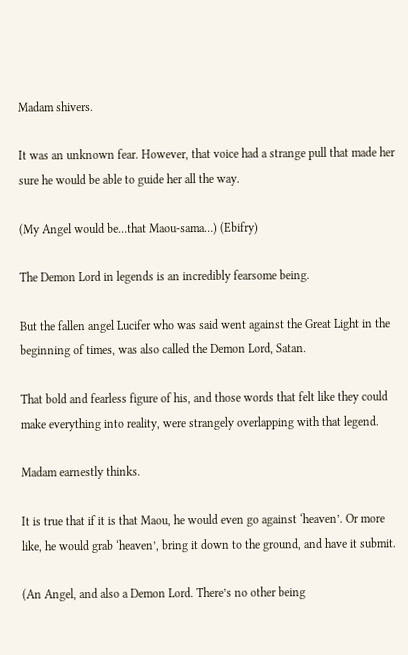Madam shivers.

It was an unknown fear. However, that voice had a strange pull that made her sure he would be able to guide her all the way.

(My Angel would be…that Maou-sama…) (Ebifry)

The Demon Lord in legends is an incredibly fearsome being.

But the fallen angel Lucifer who was said went against the Great Light in the beginning of times, was also called the Demon Lord, Satan.

That bold and fearless figure of his, and those words that felt like they could make everything into reality, were strangely overlapping with that legend.

Madam earnestly thinks.

It is true that if it is that Maou, he would even go against ‘heaven’. Or more like, he would grab ‘heaven’, bring it down to the ground, and have it submit.

(An Angel, and also a Demon Lord. There’s no other being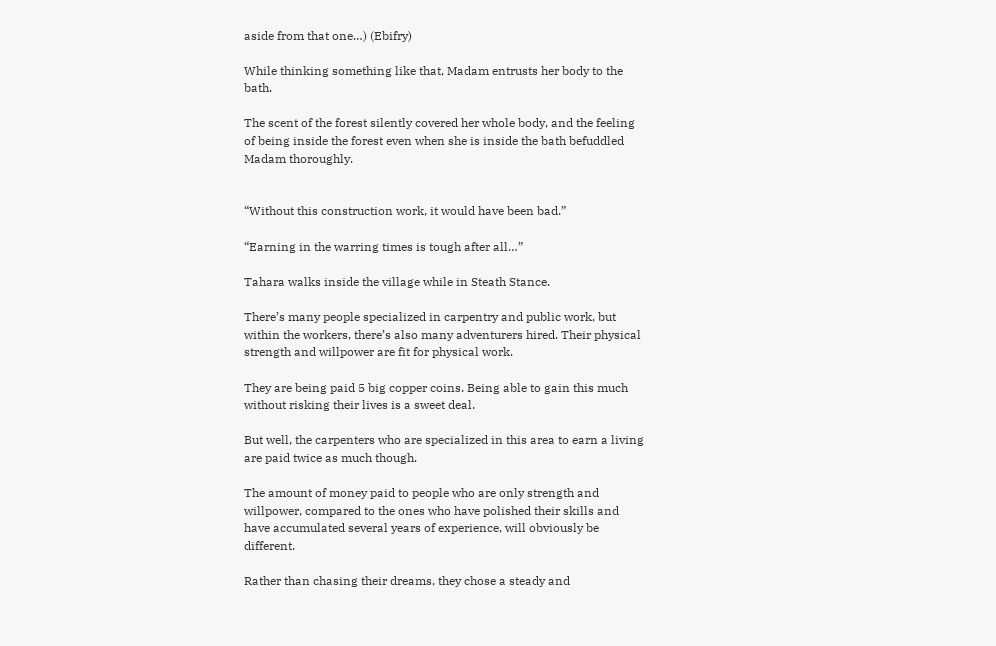aside from that one…) (Ebifry)

While thinking something like that, Madam entrusts her body to the bath.

The scent of the forest silently covered her whole body, and the feeling of being inside the forest even when she is inside the bath befuddled Madam thoroughly.


“Without this construction work, it would have been bad.”

“Earning in the warring times is tough after all…”

Tahara walks inside the village while in Steath Stance.

There’s many people specialized in carpentry and public work, but within the workers, there’s also many adventurers hired. Their physical strength and willpower are fit for physical work.

They are being paid 5 big copper coins. Being able to gain this much without risking their lives is a sweet deal.

But well, the carpenters who are specialized in this area to earn a living are paid twice as much though.

The amount of money paid to people who are only strength and willpower, compared to the ones who have polished their skills and have accumulated several years of experience, will obviously be different.

Rather than chasing their dreams, they chose a steady and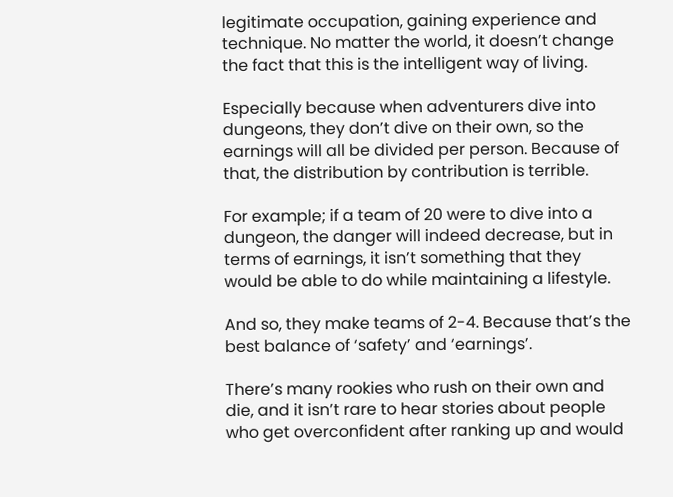legitimate occupation, gaining experience and technique. No matter the world, it doesn’t change the fact that this is the intelligent way of living.

Especially because when adventurers dive into dungeons, they don’t dive on their own, so the earnings will all be divided per person. Because of that, the distribution by contribution is terrible.

For example; if a team of 20 were to dive into a dungeon, the danger will indeed decrease, but in terms of earnings, it isn’t something that they would be able to do while maintaining a lifestyle.

And so, they make teams of 2-4. Because that’s the best balance of ‘safety’ and ‘earnings’.

There’s many rookies who rush on their own and die, and it isn’t rare to hear stories about people who get overconfident after ranking up and would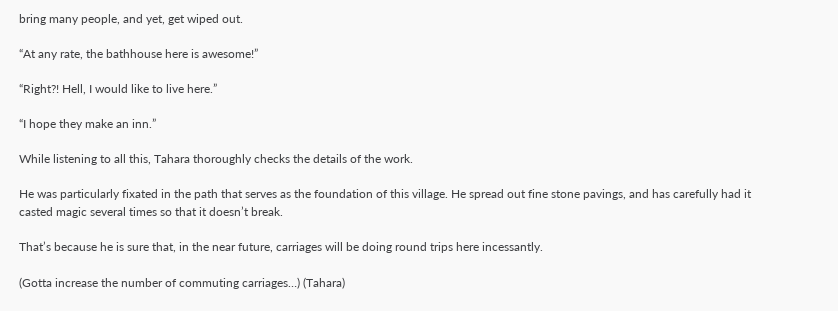bring many people, and yet, get wiped out.

“At any rate, the bathhouse here is awesome!”

“Right?! Hell, I would like to live here.”

“I hope they make an inn.”

While listening to all this, Tahara thoroughly checks the details of the work.

He was particularly fixated in the path that serves as the foundation of this village. He spread out fine stone pavings, and has carefully had it casted magic several times so that it doesn’t break.

That’s because he is sure that, in the near future, carriages will be doing round trips here incessantly.

(Gotta increase the number of commuting carriages…) (Tahara)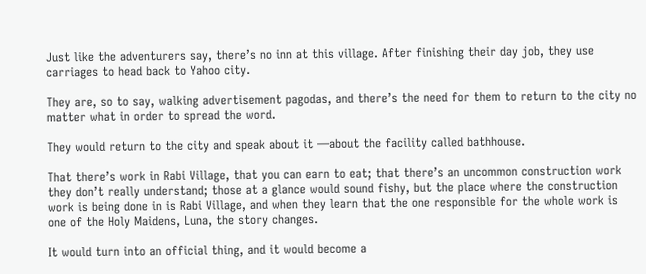Just like the adventurers say, there’s no inn at this village. After finishing their day job, they use carriages to head back to Yahoo city.

They are, so to say, walking advertisement pagodas, and there’s the need for them to return to the city no matter what in order to spread the word.

They would return to the city and speak about it —about the facility called bathhouse.

That there’s work in Rabi Village, that you can earn to eat; that there’s an uncommon construction work they don’t really understand; those at a glance would sound fishy, but the place where the construction work is being done in is Rabi Village, and when they learn that the one responsible for the whole work is one of the Holy Maidens, Luna, the story changes.

It would turn into an official thing, and it would become a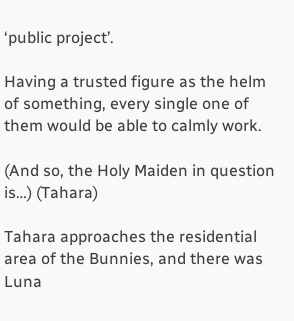‘public project’.

Having a trusted figure as the helm of something, every single one of them would be able to calmly work.

(And so, the Holy Maiden in question is…) (Tahara)

Tahara approaches the residential area of the Bunnies, and there was Luna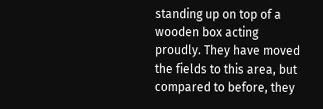standing up on top of a wooden box acting proudly. They have moved the fields to this area, but compared to before, they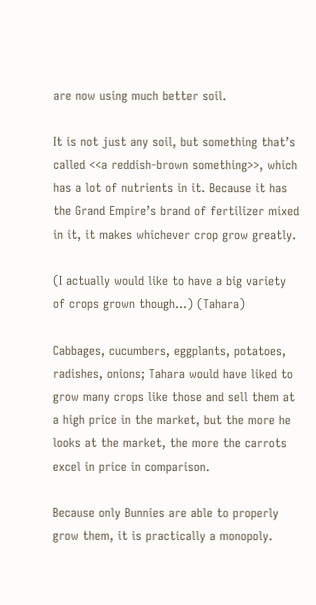are now using much better soil.

It is not just any soil, but something that’s called <<a reddish-brown something>>, which has a lot of nutrients in it. Because it has the Grand Empire’s brand of fertilizer mixed in it, it makes whichever crop grow greatly.

(I actually would like to have a big variety of crops grown though…) (Tahara)

Cabbages, cucumbers, eggplants, potatoes, radishes, onions; Tahara would have liked to grow many crops like those and sell them at a high price in the market, but the more he looks at the market, the more the carrots excel in price in comparison.

Because only Bunnies are able to properly grow them, it is practically a monopoly.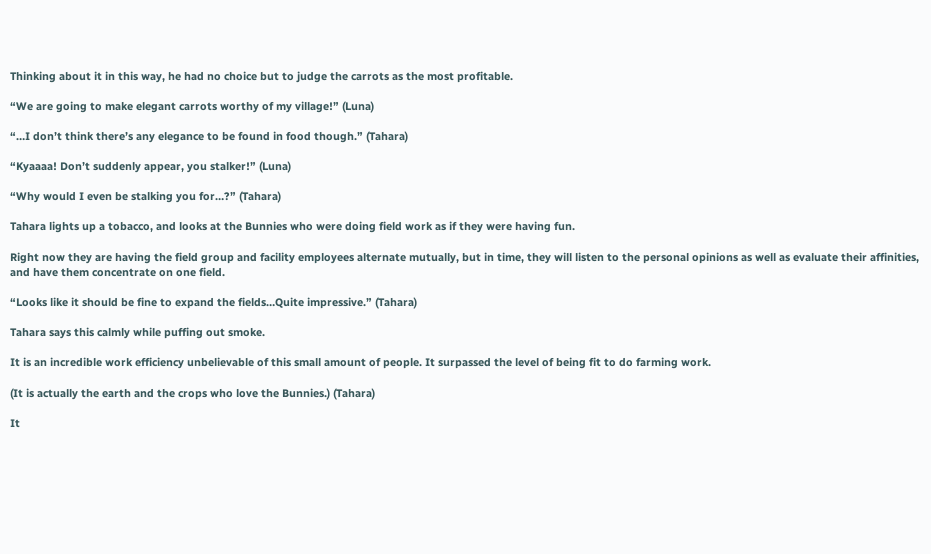Thinking about it in this way, he had no choice but to judge the carrots as the most profitable.

“We are going to make elegant carrots worthy of my village!” (Luna)

“…I don’t think there’s any elegance to be found in food though.” (Tahara)

“Kyaaaa! Don’t suddenly appear, you stalker!” (Luna)

“Why would I even be stalking you for…?” (Tahara)

Tahara lights up a tobacco, and looks at the Bunnies who were doing field work as if they were having fun.

Right now they are having the field group and facility employees alternate mutually, but in time, they will listen to the personal opinions as well as evaluate their affinities, and have them concentrate on one field.

“Looks like it should be fine to expand the fields…Quite impressive.” (Tahara)

Tahara says this calmly while puffing out smoke.

It is an incredible work efficiency unbelievable of this small amount of people. It surpassed the level of being fit to do farming work.

(It is actually the earth and the crops who love the Bunnies.) (Tahara)

It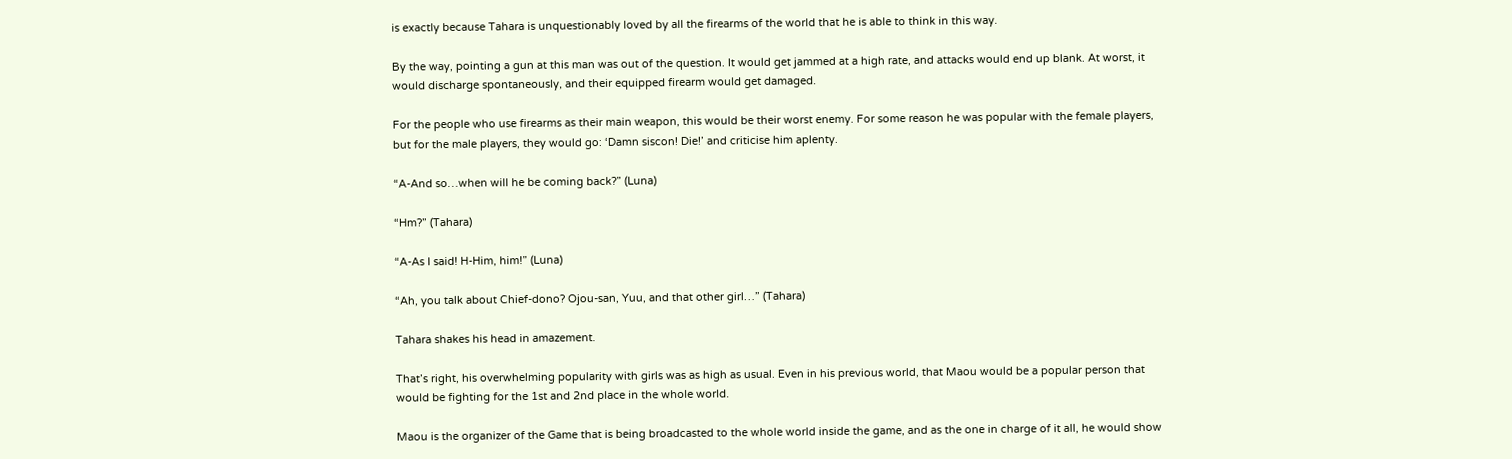is exactly because Tahara is unquestionably loved by all the firearms of the world that he is able to think in this way.

By the way, pointing a gun at this man was out of the question. It would get jammed at a high rate, and attacks would end up blank. At worst, it would discharge spontaneously, and their equipped firearm would get damaged.

For the people who use firearms as their main weapon, this would be their worst enemy. For some reason he was popular with the female players, but for the male players, they would go: ‘Damn siscon! Die!’ and criticise him aplenty.

“A-And so…when will he be coming back?” (Luna)

“Hm?” (Tahara)

“A-As I said! H-Him, him!” (Luna)

“Ah, you talk about Chief-dono? Ojou-san, Yuu, and that other girl…” (Tahara)

Tahara shakes his head in amazement.

That’s right, his overwhelming popularity with girls was as high as usual. Even in his previous world, that Maou would be a popular person that would be fighting for the 1st and 2nd place in the whole world.

Maou is the organizer of the Game that is being broadcasted to the whole world inside the game, and as the one in charge of it all, he would show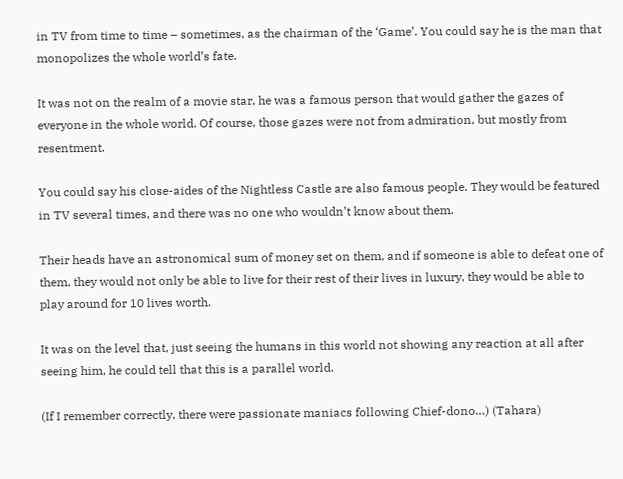in TV from time to time – sometimes, as the chairman of the ‘Game’. You could say he is the man that monopolizes the whole world’s fate.

It was not on the realm of a movie star, he was a famous person that would gather the gazes of everyone in the whole world. Of course, those gazes were not from admiration, but mostly from resentment.

You could say his close-aides of the Nightless Castle are also famous people. They would be featured in TV several times, and there was no one who wouldn’t know about them.

Their heads have an astronomical sum of money set on them, and if someone is able to defeat one of them, they would not only be able to live for their rest of their lives in luxury, they would be able to play around for 10 lives worth.

It was on the level that, just seeing the humans in this world not showing any reaction at all after seeing him, he could tell that this is a parallel world.

(If I remember correctly, there were passionate maniacs following Chief-dono…) (Tahara)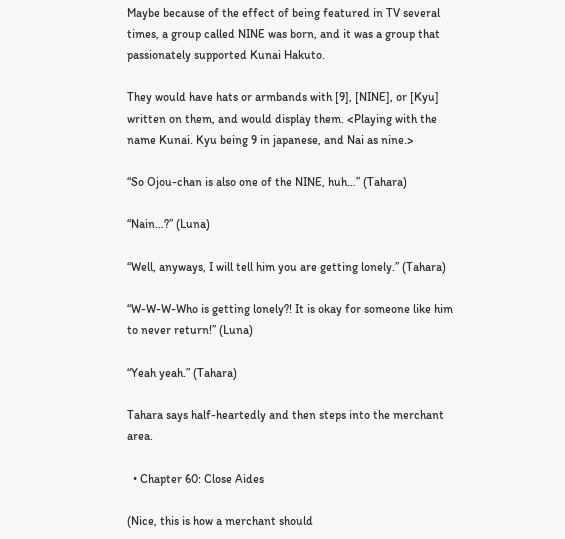Maybe because of the effect of being featured in TV several times, a group called NINE was born, and it was a group that passionately supported Kunai Hakuto.

They would have hats or armbands with [9], [NINE], or [Kyu] written on them, and would display them. <Playing with the name Kunai. Kyu being 9 in japanese, and Nai as nine.>

“So Ojou-chan is also one of the NINE, huh…” (Tahara)

“Nain…?” (Luna)

“Well, anyways, I will tell him you are getting lonely.” (Tahara)

“W-W-W-Who is getting lonely?! It is okay for someone like him to never return!” (Luna)

“Yeah yeah.” (Tahara)

Tahara says half-heartedly and then steps into the merchant area.

  • Chapter 60: Close Aides

(Nice, this is how a merchant should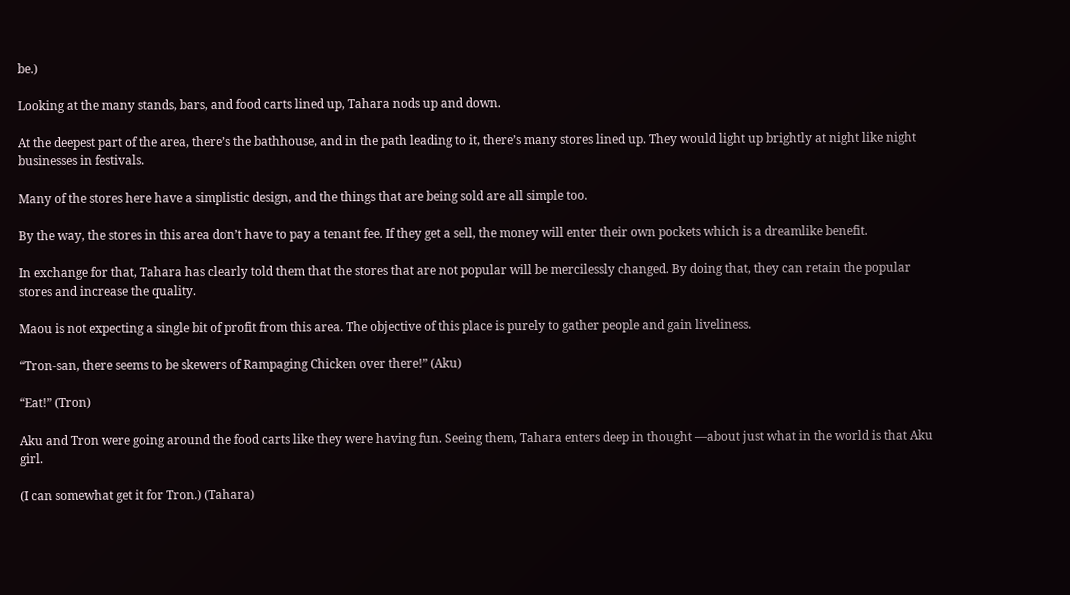be.)

Looking at the many stands, bars, and food carts lined up, Tahara nods up and down.

At the deepest part of the area, there’s the bathhouse, and in the path leading to it, there’s many stores lined up. They would light up brightly at night like night businesses in festivals.

Many of the stores here have a simplistic design, and the things that are being sold are all simple too.

By the way, the stores in this area don’t have to pay a tenant fee. If they get a sell, the money will enter their own pockets which is a dreamlike benefit.

In exchange for that, Tahara has clearly told them that the stores that are not popular will be mercilessly changed. By doing that, they can retain the popular stores and increase the quality.

Maou is not expecting a single bit of profit from this area. The objective of this place is purely to gather people and gain liveliness.

“Tron-san, there seems to be skewers of Rampaging Chicken over there!” (Aku)

“Eat!” (Tron)

Aku and Tron were going around the food carts like they were having fun. Seeing them, Tahara enters deep in thought —about just what in the world is that Aku girl.

(I can somewhat get it for Tron.) (Tahara)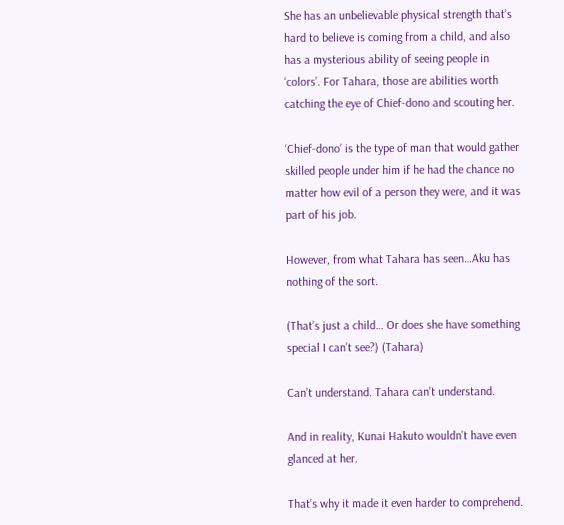She has an unbelievable physical strength that’s hard to believe is coming from a child, and also has a mysterious ability of seeing people in ‘colors’. For Tahara, those are abilities worth catching the eye of Chief-dono and scouting her.

‘Chief-dono’ is the type of man that would gather skilled people under him if he had the chance no matter how evil of a person they were, and it was part of his job.

However, from what Tahara has seen…Aku has nothing of the sort.

(That’s just a child… Or does she have something special I can’t see?) (Tahara)

Can’t understand. Tahara can’t understand.

And in reality, Kunai Hakuto wouldn’t have even glanced at her.

That’s why it made it even harder to comprehend.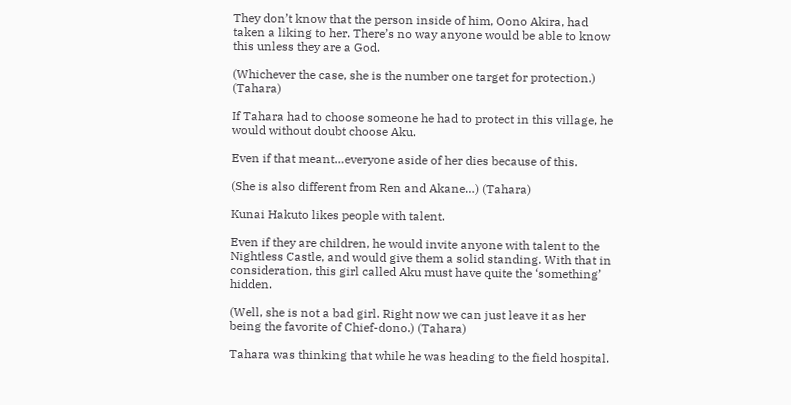They don’t know that the person inside of him, Oono Akira, had taken a liking to her. There’s no way anyone would be able to know this unless they are a God.

(Whichever the case, she is the number one target for protection.) (Tahara)

If Tahara had to choose someone he had to protect in this village, he would without doubt choose Aku.

Even if that meant…everyone aside of her dies because of this.

(She is also different from Ren and Akane…) (Tahara)

Kunai Hakuto likes people with talent.

Even if they are children, he would invite anyone with talent to the Nightless Castle, and would give them a solid standing. With that in consideration, this girl called Aku must have quite the ‘something’ hidden.

(Well, she is not a bad girl. Right now we can just leave it as her being the favorite of Chief-dono.) (Tahara)

Tahara was thinking that while he was heading to the field hospital.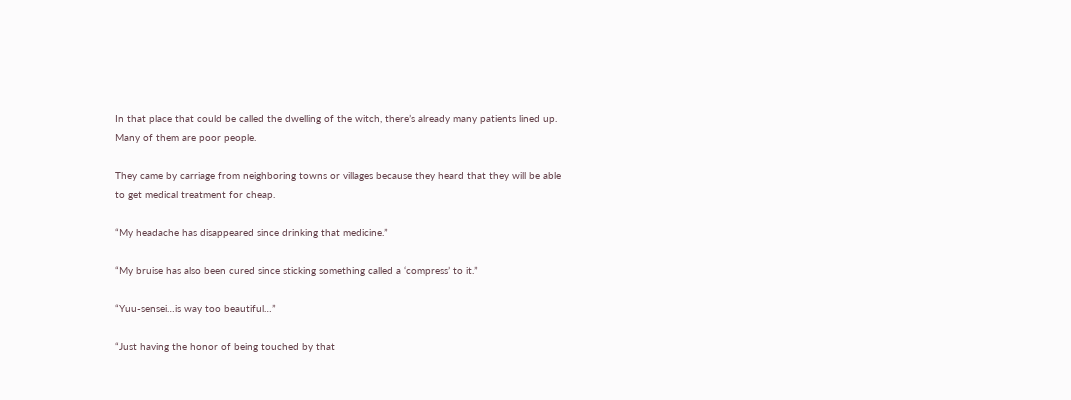In that place that could be called the dwelling of the witch, there’s already many patients lined up. Many of them are poor people.

They came by carriage from neighboring towns or villages because they heard that they will be able to get medical treatment for cheap.

“My headache has disappeared since drinking that medicine.”

“My bruise has also been cured since sticking something called a ‘compress’ to it.”

“Yuu-sensei…is way too beautiful…”

“Just having the honor of being touched by that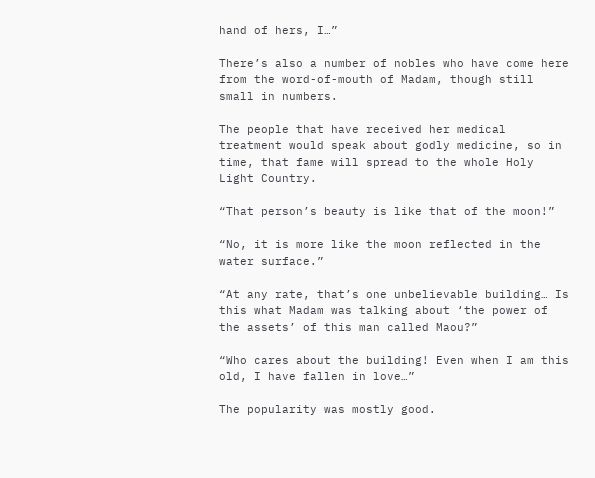hand of hers, I…”

There’s also a number of nobles who have come here from the word-of-mouth of Madam, though still small in numbers.

The people that have received her medical treatment would speak about godly medicine, so in time, that fame will spread to the whole Holy Light Country.

“That person’s beauty is like that of the moon!”

“No, it is more like the moon reflected in the water surface.”

“At any rate, that’s one unbelievable building… Is this what Madam was talking about ‘the power of the assets’ of this man called Maou?”

“Who cares about the building! Even when I am this old, I have fallen in love…”

The popularity was mostly good.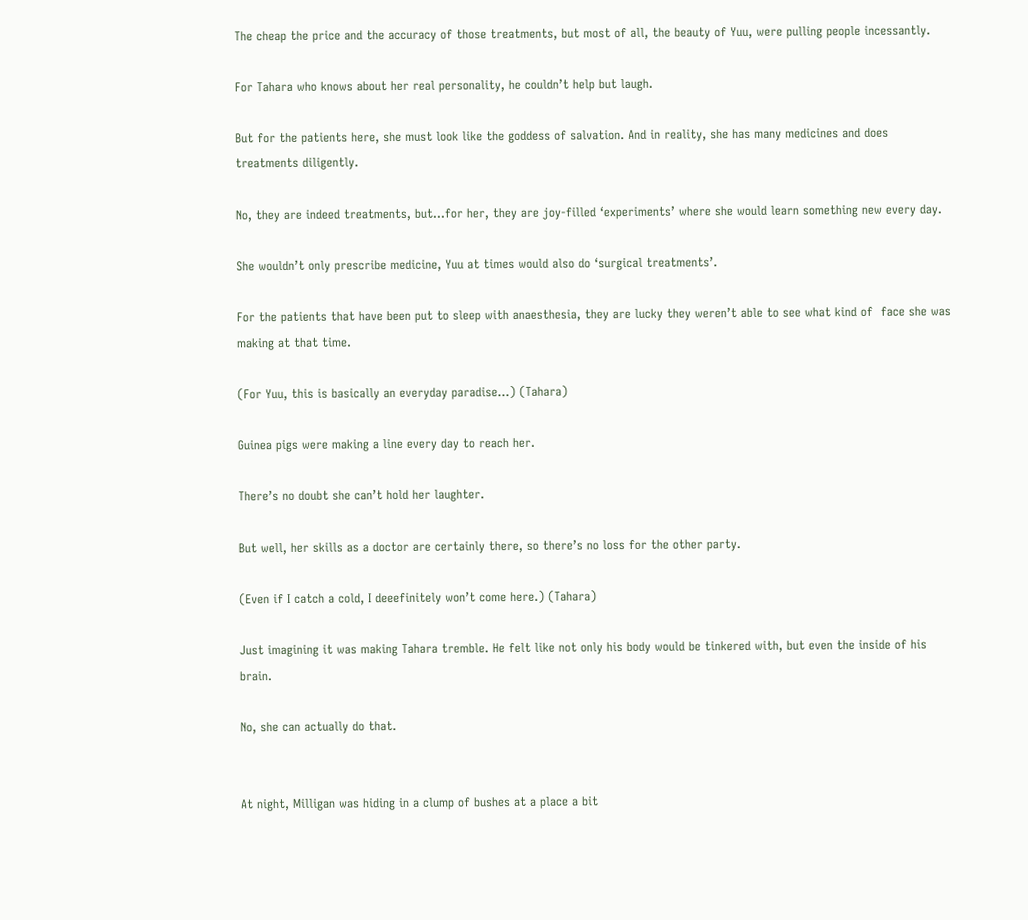The cheap the price and the accuracy of those treatments, but most of all, the beauty of Yuu, were pulling people incessantly.

For Tahara who knows about her real personality, he couldn’t help but laugh.

But for the patients here, she must look like the goddess of salvation. And in reality, she has many medicines and does treatments diligently.

No, they are indeed treatments, but…for her, they are joy-filled ‘experiments’ where she would learn something new every day.

She wouldn’t only prescribe medicine, Yuu at times would also do ‘surgical treatments’.

For the patients that have been put to sleep with anaesthesia, they are lucky they weren’t able to see what kind of  face she was making at that time.

(For Yuu, this is basically an everyday paradise…) (Tahara)

Guinea pigs were making a line every day to reach her.

There’s no doubt she can’t hold her laughter.

But well, her skills as a doctor are certainly there, so there’s no loss for the other party.

(Even if I catch a cold, I deeefinitely won’t come here.) (Tahara)

Just imagining it was making Tahara tremble. He felt like not only his body would be tinkered with, but even the inside of his brain.

No, she can actually do that.


At night, Milligan was hiding in a clump of bushes at a place a bit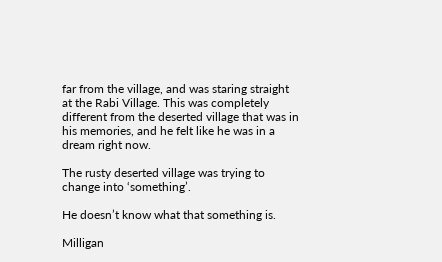far from the village, and was staring straight at the Rabi Village. This was completely different from the deserted village that was in his memories, and he felt like he was in a dream right now.

The rusty deserted village was trying to change into ‘something’.

He doesn’t know what that something is.

Milligan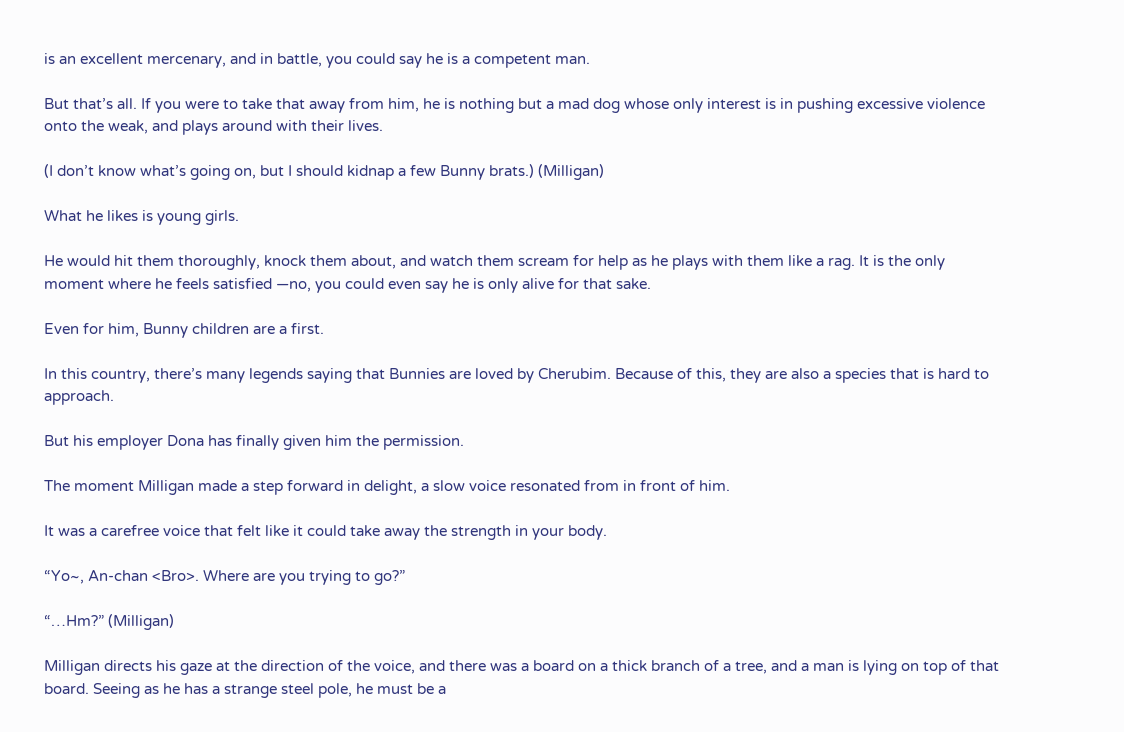is an excellent mercenary, and in battle, you could say he is a competent man.

But that’s all. If you were to take that away from him, he is nothing but a mad dog whose only interest is in pushing excessive violence onto the weak, and plays around with their lives.

(I don’t know what’s going on, but I should kidnap a few Bunny brats.) (Milligan)

What he likes is young girls.

He would hit them thoroughly, knock them about, and watch them scream for help as he plays with them like a rag. It is the only moment where he feels satisfied —no, you could even say he is only alive for that sake.

Even for him, Bunny children are a first.

In this country, there’s many legends saying that Bunnies are loved by Cherubim. Because of this, they are also a species that is hard to approach.

But his employer Dona has finally given him the permission.

The moment Milligan made a step forward in delight, a slow voice resonated from in front of him.

It was a carefree voice that felt like it could take away the strength in your body.

“Yo~, An-chan <Bro>. Where are you trying to go?”

“…Hm?” (Milligan)

Milligan directs his gaze at the direction of the voice, and there was a board on a thick branch of a tree, and a man is lying on top of that board. Seeing as he has a strange steel pole, he must be a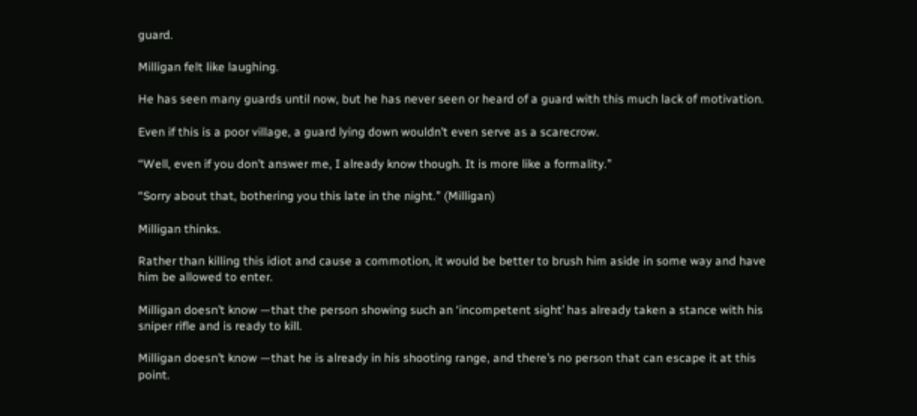guard.

Milligan felt like laughing.

He has seen many guards until now, but he has never seen or heard of a guard with this much lack of motivation.

Even if this is a poor village, a guard lying down wouldn’t even serve as a scarecrow.

“Well, even if you don’t answer me, I already know though. It is more like a formality.”

“Sorry about that, bothering you this late in the night.” (Milligan)

Milligan thinks.

Rather than killing this idiot and cause a commotion, it would be better to brush him aside in some way and have him be allowed to enter.

Milligan doesn’t know —that the person showing such an ‘incompetent sight’ has already taken a stance with his sniper rifle and is ready to kill.

Milligan doesn’t know —that he is already in his shooting range, and there’s no person that can escape it at this point.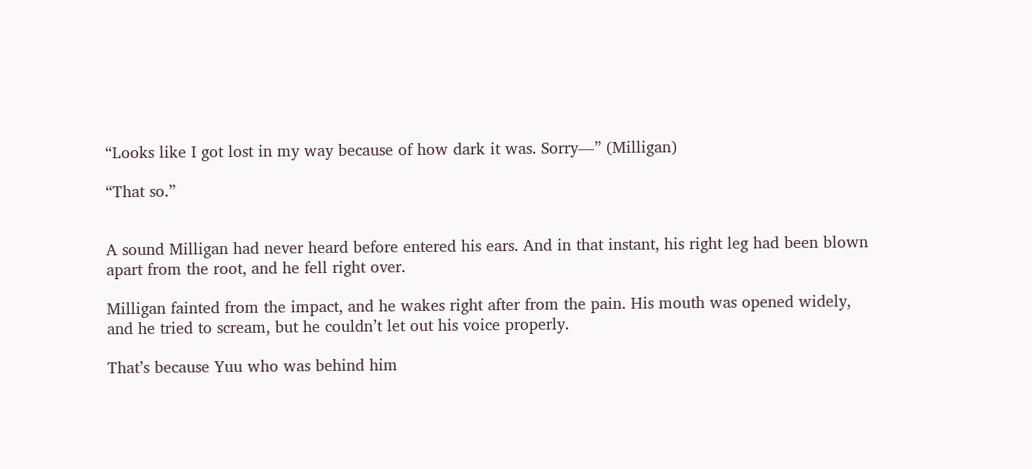“Looks like I got lost in my way because of how dark it was. Sorry—” (Milligan)

“That so.”


A sound Milligan had never heard before entered his ears. And in that instant, his right leg had been blown apart from the root, and he fell right over.

Milligan fainted from the impact, and he wakes right after from the pain. His mouth was opened widely, and he tried to scream, but he couldn’t let out his voice properly.

That’s because Yuu who was behind him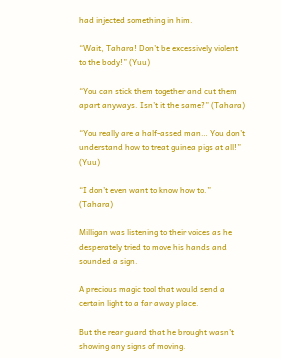had injected something in him.

“Wait, Tahara! Don’t be excessively violent to the body!” (Yuu)

“You can stick them together and cut them apart anyways. Isn’t it the same?” (Tahara)

“You really are a half-assed man… You don’t understand how to treat guinea pigs at all!” (Yuu)

“I don’t even want to know how to.” (Tahara)

Milligan was listening to their voices as he desperately tried to move his hands and sounded a sign.

A precious magic tool that would send a certain light to a far away place.

But the rear guard that he brought wasn’t showing any signs of moving.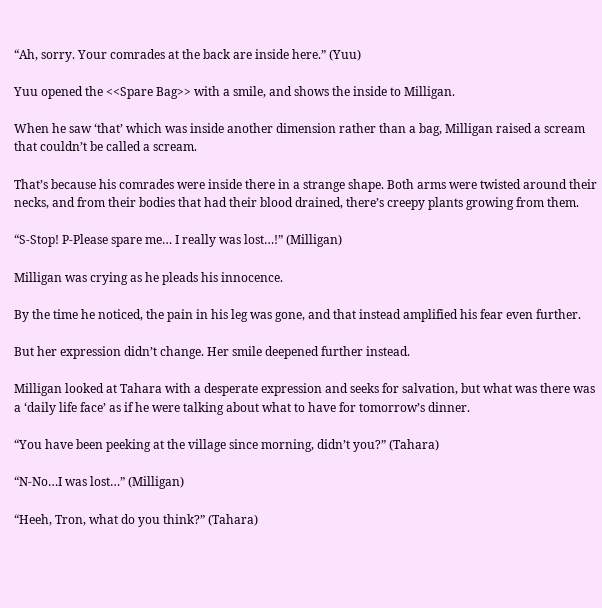“Ah, sorry. Your comrades at the back are inside here.” (Yuu)

Yuu opened the <<Spare Bag>> with a smile, and shows the inside to Milligan.

When he saw ‘that’ which was inside another dimension rather than a bag, Milligan raised a scream that couldn’t be called a scream.

That’s because his comrades were inside there in a strange shape. Both arms were twisted around their necks, and from their bodies that had their blood drained, there’s creepy plants growing from them.

“S-Stop! P-Please spare me… I really was lost…!” (Milligan)

Milligan was crying as he pleads his innocence.

By the time he noticed, the pain in his leg was gone, and that instead amplified his fear even further.

But her expression didn’t change. Her smile deepened further instead.

Milligan looked at Tahara with a desperate expression and seeks for salvation, but what was there was a ‘daily life face’ as if he were talking about what to have for tomorrow’s dinner.

“You have been peeking at the village since morning, didn’t you?” (Tahara)

“N-No…I was lost…” (Milligan)

“Heeh, Tron, what do you think?” (Tahara)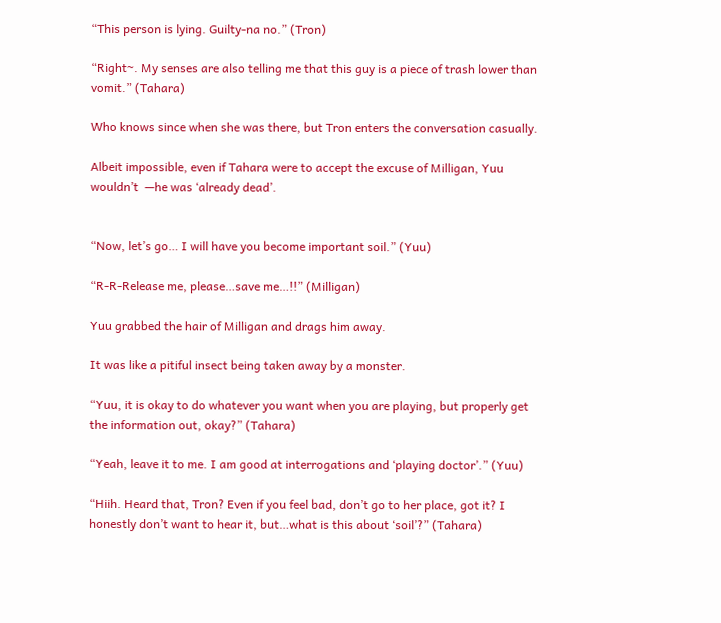“This person is lying. Guilty-na no.” (Tron)

“Right~. My senses are also telling me that this guy is a piece of trash lower than vomit.” (Tahara)

Who knows since when she was there, but Tron enters the conversation casually.

Albeit impossible, even if Tahara were to accept the excuse of Milligan, Yuu wouldn’t  —he was ‘already dead’.


“Now, let’s go… I will have you become important soil.” (Yuu)

“R-R-Release me, please…save me…!!” (Milligan)

Yuu grabbed the hair of Milligan and drags him away.

It was like a pitiful insect being taken away by a monster.

“Yuu, it is okay to do whatever you want when you are playing, but properly get the information out, okay?” (Tahara)

“Yeah, leave it to me. I am good at interrogations and ‘playing doctor’.” (Yuu)

“Hiih. Heard that, Tron? Even if you feel bad, don’t go to her place, got it? I honestly don’t want to hear it, but…what is this about ‘soil’?” (Tahara)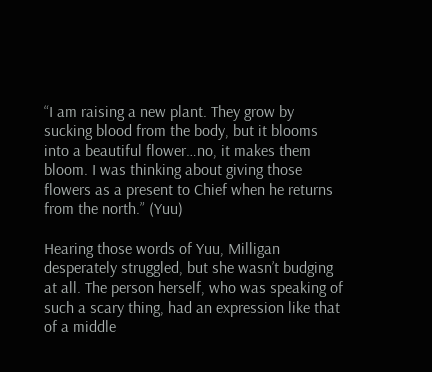“I am raising a new plant. They grow by sucking blood from the body, but it blooms into a beautiful flower…no, it makes them bloom. I was thinking about giving those flowers as a present to Chief when he returns from the north.” (Yuu)

Hearing those words of Yuu, Milligan desperately struggled, but she wasn’t budging at all. The person herself, who was speaking of such a scary thing, had an expression like that of a middle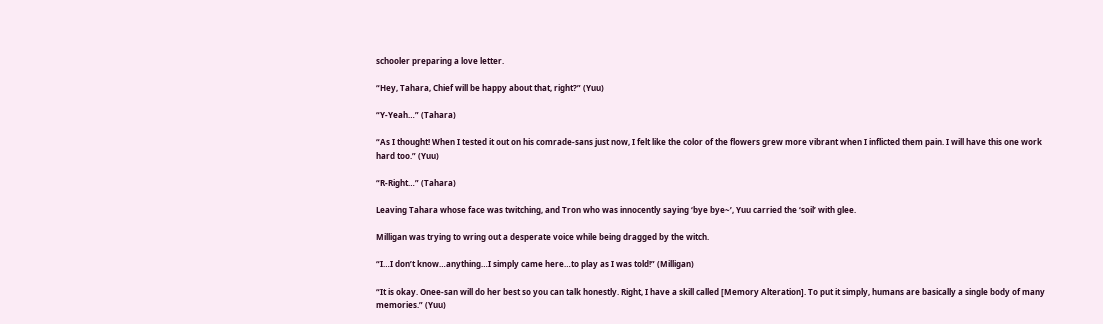schooler preparing a love letter.

“Hey, Tahara, Chief will be happy about that, right?” (Yuu)

“Y-Yeah…” (Tahara)

“As I thought! When I tested it out on his comrade-sans just now, I felt like the color of the flowers grew more vibrant when I inflicted them pain. I will have this one work hard too.” (Yuu)

“R-Right…” (Tahara)

Leaving Tahara whose face was twitching, and Tron who was innocently saying ‘bye bye~’, Yuu carried the ‘soil’ with glee.

Milligan was trying to wring out a desperate voice while being dragged by the witch.

“I…I don’t know…anything…I simply came here…to play as I was told!” (Milligan)

“It is okay. Onee-san will do her best so you can talk honestly. Right, I have a skill called [Memory Alteration]. To put it simply, humans are basically a single body of many memories.” (Yuu)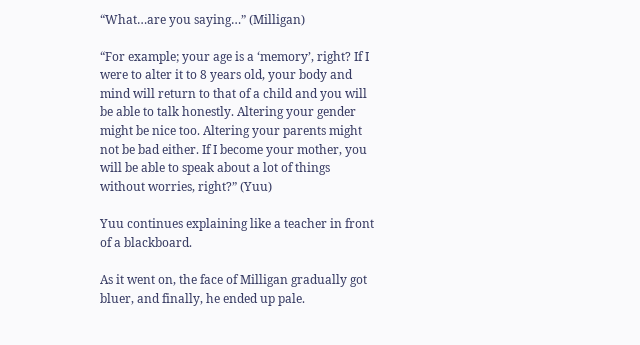“What…are you saying…” (Milligan)

“For example; your age is a ‘memory’, right? If I were to alter it to 8 years old, your body and mind will return to that of a child and you will be able to talk honestly. Altering your gender might be nice too. Altering your parents might not be bad either. If I become your mother, you will be able to speak about a lot of things without worries, right?” (Yuu)

Yuu continues explaining like a teacher in front of a blackboard.

As it went on, the face of Milligan gradually got bluer, and finally, he ended up pale.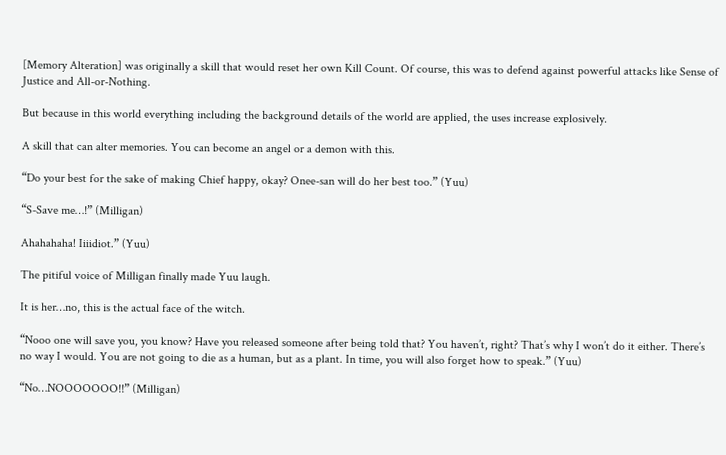[Memory Alteration] was originally a skill that would reset her own Kill Count. Of course, this was to defend against powerful attacks like Sense of Justice and All-or-Nothing.

But because in this world everything including the background details of the world are applied, the uses increase explosively.

A skill that can alter memories. You can become an angel or a demon with this.

“Do your best for the sake of making Chief happy, okay? Onee-san will do her best too.” (Yuu)

“S-Save me…!” (Milligan)

Ahahahaha! Iiiidiot.” (Yuu)

The pitiful voice of Milligan finally made Yuu laugh.

It is her…no, this is the actual face of the witch.

“Nooo one will save you, you know? Have you released someone after being told that? You haven’t, right? That’s why I won’t do it either. There’s no way I would. You are not going to die as a human, but as a plant. In time, you will also forget how to speak.” (Yuu)

“No…NOOOOOOO!!” (Milligan)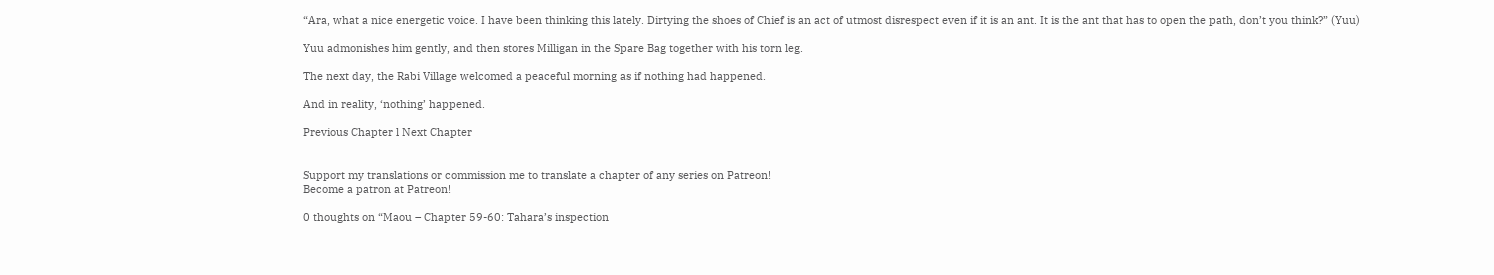“Ara, what a nice energetic voice. I have been thinking this lately. Dirtying the shoes of Chief is an act of utmost disrespect even if it is an ant. It is the ant that has to open the path, don’t you think?” (Yuu)

Yuu admonishes him gently, and then stores Milligan in the Spare Bag together with his torn leg.

The next day, the Rabi Village welcomed a peaceful morning as if nothing had happened.

And in reality, ‘nothing’ happened.

Previous Chapter l Next Chapter


Support my translations or commission me to translate a chapter of any series on Patreon!
Become a patron at Patreon!

0 thoughts on “Maou – Chapter 59-60: Tahara’s inspection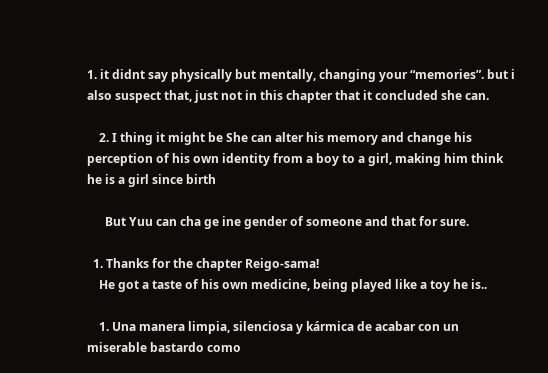1. it didnt say physically but mentally, changing your “memories”. but i also suspect that, just not in this chapter that it concluded she can.

    2. I thing it might be She can alter his memory and change his perception of his own identity from a boy to a girl, making him think he is a girl since birth

      But Yuu can cha ge ine gender of someone and that for sure.

  1. Thanks for the chapter Reigo-sama!
    He got a taste of his own medicine, being played like a toy he is..

    1. Una manera limpia, silenciosa y kármica de acabar con un miserable bastardo como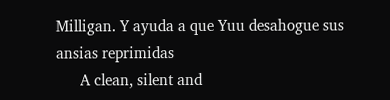Milligan. Y ayuda a que Yuu desahogue sus ansias reprimidas
      A clean, silent and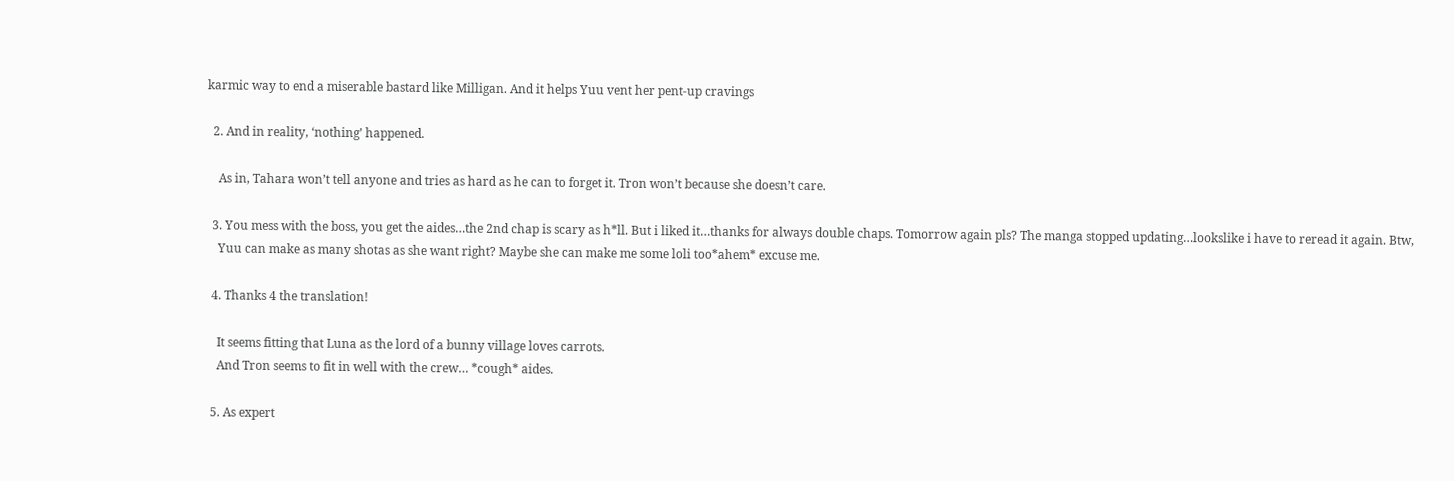karmic way to end a miserable bastard like Milligan. And it helps Yuu vent her pent-up cravings

  2. And in reality, ‘nothing’ happened.

    As in, Tahara won’t tell anyone and tries as hard as he can to forget it. Tron won’t because she doesn’t care.

  3. You mess with the boss, you get the aides…the 2nd chap is scary as h*ll. But i liked it…thanks for always double chaps. Tomorrow again pls? The manga stopped updating…lookslike i have to reread it again. Btw,
    Yuu can make as many shotas as she want right? Maybe she can make me some loli too*ahem* excuse me.

  4. Thanks 4 the translation!

    It seems fitting that Luna as the lord of a bunny village loves carrots.
    And Tron seems to fit in well with the crew… *cough* aides.

  5. As expert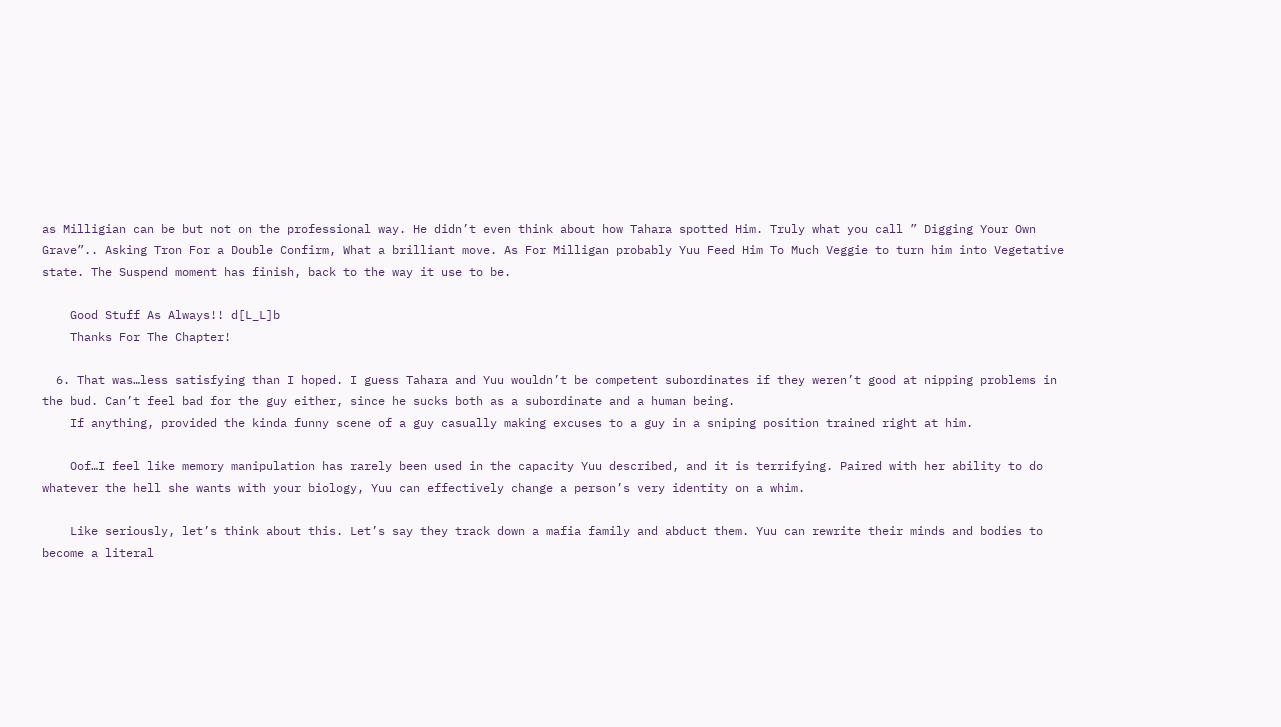as Milligian can be but not on the professional way. He didn’t even think about how Tahara spotted Him. Truly what you call ” Digging Your Own Grave”.. Asking Tron For a Double Confirm, What a brilliant move. As For Milligan probably Yuu Feed Him To Much Veggie to turn him into Vegetative state. The Suspend moment has finish, back to the way it use to be.

    Good Stuff As Always!! d[L_L]b
    Thanks For The Chapter!

  6. That was…less satisfying than I hoped. I guess Tahara and Yuu wouldn’t be competent subordinates if they weren’t good at nipping problems in the bud. Can’t feel bad for the guy either, since he sucks both as a subordinate and a human being.
    If anything, provided the kinda funny scene of a guy casually making excuses to a guy in a sniping position trained right at him.

    Oof…I feel like memory manipulation has rarely been used in the capacity Yuu described, and it is terrifying. Paired with her ability to do whatever the hell she wants with your biology, Yuu can effectively change a person’s very identity on a whim.

    Like seriously, let’s think about this. Let’s say they track down a mafia family and abduct them. Yuu can rewrite their minds and bodies to become a literal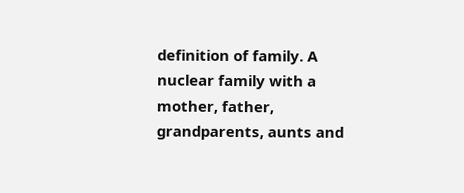definition of family. A nuclear family with a mother, father, grandparents, aunts and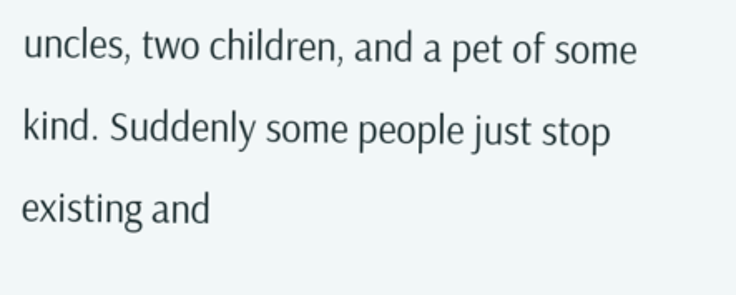uncles, two children, and a pet of some kind. Suddenly some people just stop existing and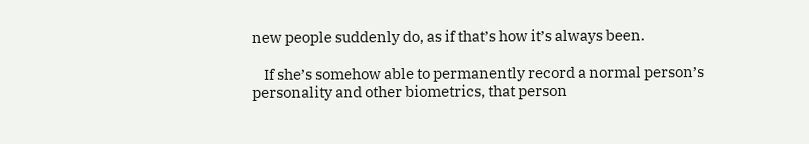new people suddenly do, as if that’s how it’s always been.

    If she’s somehow able to permanently record a normal person’s personality and other biometrics, that person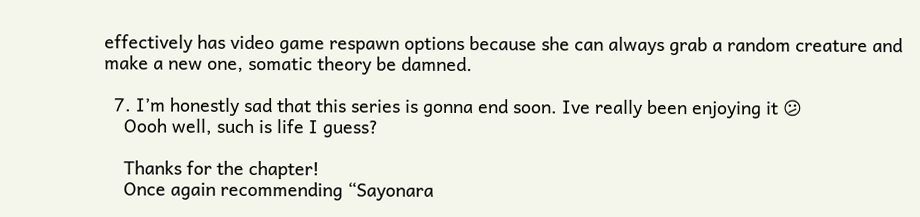effectively has video game respawn options because she can always grab a random creature and make a new one, somatic theory be damned.

  7. I’m honestly sad that this series is gonna end soon. Ive really been enjoying it 😕
    Oooh well, such is life I guess?

    Thanks for the chapter!
    Once again recommending “Sayonara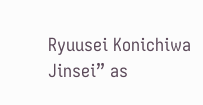Ryuusei Konichiwa Jinsei” as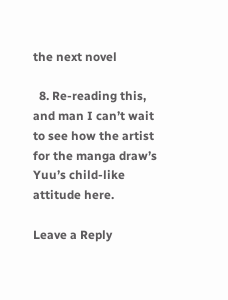the next novel

  8. Re-reading this, and man I can’t wait to see how the artist for the manga draw’s Yuu’s child-like attitude here.

Leave a Reply